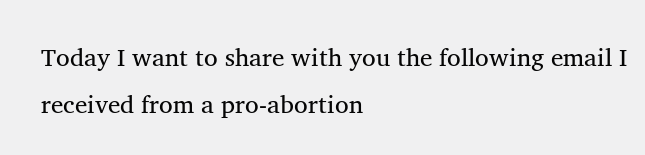Today I want to share with you the following email I received from a pro-abortion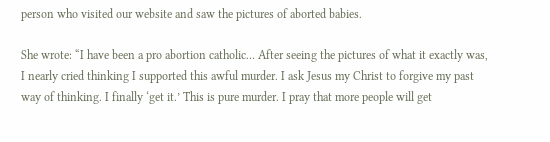person who visited our website and saw the pictures of aborted babies.

She wrote: “I have been a pro abortion catholic… After seeing the pictures of what it exactly was, I nearly cried thinking I supported this awful murder. I ask Jesus my Christ to forgive my past way of thinking. I finally ‘get it.’ This is pure murder. I pray that more people will get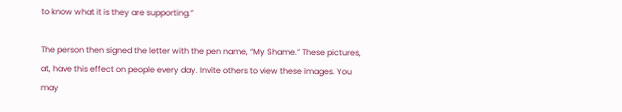to know what it is they are supporting.”

The person then signed the letter with the pen name, “My Shame.” These pictures, at, have this effect on people every day. Invite others to view these images. You may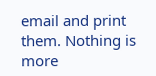email and print them. Nothing is more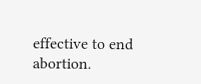effective to end abortion.